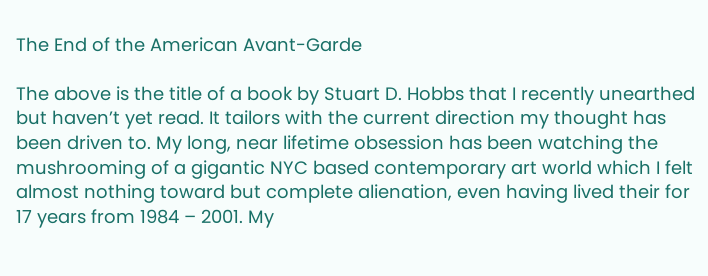The End of the American Avant-Garde

The above is the title of a book by Stuart D. Hobbs that I recently unearthed but haven’t yet read. It tailors with the current direction my thought has been driven to. My long, near lifetime obsession has been watching the mushrooming of a gigantic NYC based contemporary art world which I felt almost nothing toward but complete alienation, even having lived their for 17 years from 1984 – 2001. My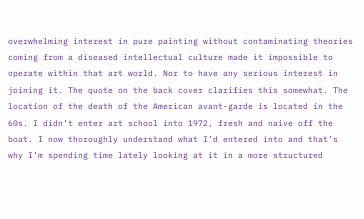overwhelming interest in pure painting without contaminating theories coming from a diseased intellectual culture made it impossible to operate within that art world. Nor to have any serious interest in joining it. The quote on the back cover clarifies this somewhat. The location of the death of the American avant-garde is located in the 60s. I didn’t enter art school into 1972, fresh and naive off the boat. I now thoroughly understand what I’d entered into and that’s why I’m spending time lately looking at it in a more structured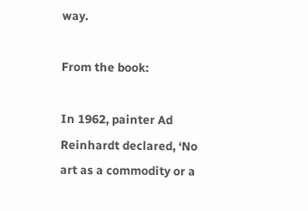way.

From the book:

In 1962, painter Ad Reinhardt declared, ‘No art as a commodity or a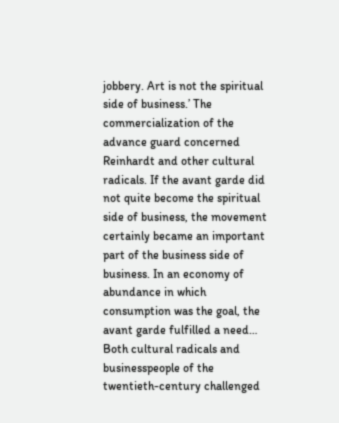jobbery. Art is not the spiritual side of business.’ The commercialization of the advance guard concerned Reinhardt and other cultural radicals. If the avant garde did not quite become the spiritual side of business, the movement certainly became an important part of the business side of business. In an economy of abundance in which consumption was the goal, the avant garde fulfilled a need… Both cultural radicals and businesspeople of the twentieth-century challenged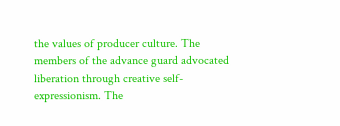the values of producer culture. The members of the advance guard advocated liberation through creative self-expressionism. The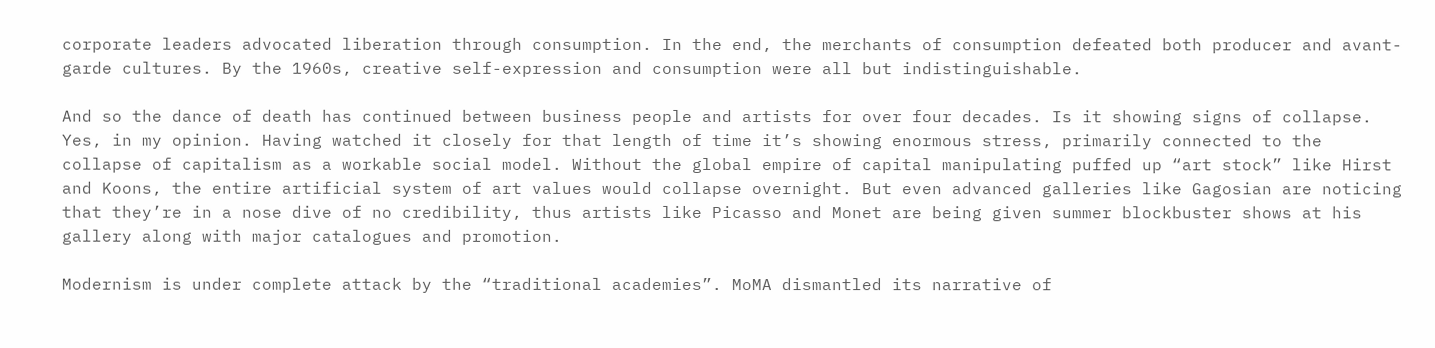corporate leaders advocated liberation through consumption. In the end, the merchants of consumption defeated both producer and avant-garde cultures. By the 1960s, creative self-expression and consumption were all but indistinguishable.

And so the dance of death has continued between business people and artists for over four decades. Is it showing signs of collapse. Yes, in my opinion. Having watched it closely for that length of time it’s showing enormous stress, primarily connected to the collapse of capitalism as a workable social model. Without the global empire of capital manipulating puffed up “art stock” like Hirst and Koons, the entire artificial system of art values would collapse overnight. But even advanced galleries like Gagosian are noticing that they’re in a nose dive of no credibility, thus artists like Picasso and Monet are being given summer blockbuster shows at his gallery along with major catalogues and promotion.

Modernism is under complete attack by the “traditional academies”. MoMA dismantled its narrative of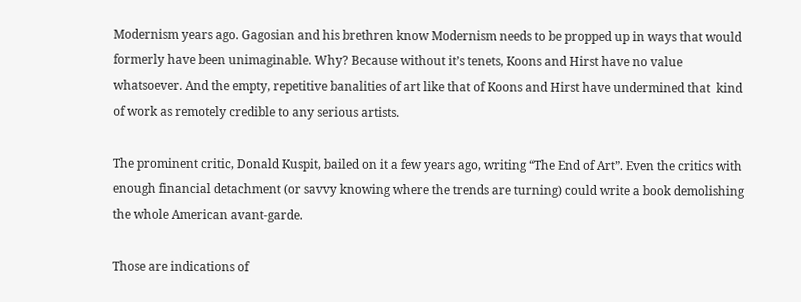Modernism years ago. Gagosian and his brethren know Modernism needs to be propped up in ways that would formerly have been unimaginable. Why? Because without it’s tenets, Koons and Hirst have no value whatsoever. And the empty, repetitive banalities of art like that of Koons and Hirst have undermined that  kind of work as remotely credible to any serious artists.

The prominent critic, Donald Kuspit, bailed on it a few years ago, writing “The End of Art”. Even the critics with enough financial detachment (or savvy knowing where the trends are turning) could write a book demolishing the whole American avant-garde.

Those are indications of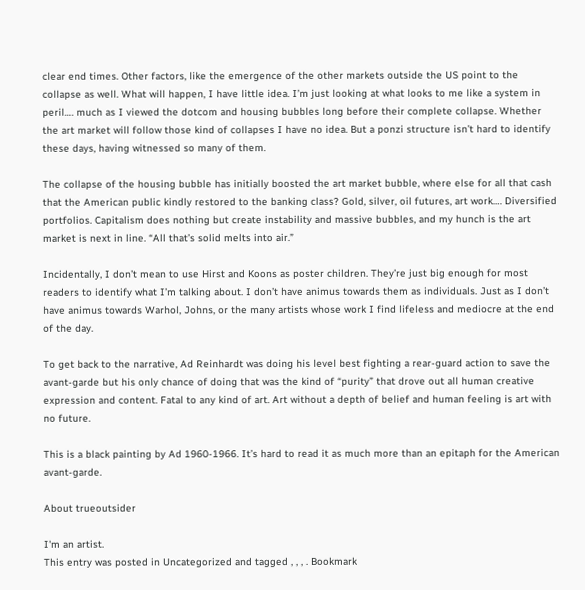clear end times. Other factors, like the emergence of the other markets outside the US point to the collapse as well. What will happen, I have little idea. I’m just looking at what looks to me like a system in peril…. much as I viewed the dotcom and housing bubbles long before their complete collapse. Whether the art market will follow those kind of collapses I have no idea. But a ponzi structure isn’t hard to identify these days, having witnessed so many of them.

The collapse of the housing bubble has initially boosted the art market bubble, where else for all that cash that the American public kindly restored to the banking class? Gold, silver, oil futures, art work…. Diversified portfolios. Capitalism does nothing but create instability and massive bubbles, and my hunch is the art market is next in line. “All that’s solid melts into air.”

Incidentally, I don’t mean to use Hirst and Koons as poster children. They’re just big enough for most readers to identify what I’m talking about. I don’t have animus towards them as individuals. Just as I don’t have animus towards Warhol, Johns, or the many artists whose work I find lifeless and mediocre at the end of the day.

To get back to the narrative, Ad Reinhardt was doing his level best fighting a rear-guard action to save the avant-garde but his only chance of doing that was the kind of “purity” that drove out all human creative expression and content. Fatal to any kind of art. Art without a depth of belief and human feeling is art with no future.

This is a black painting by Ad 1960-1966. It’s hard to read it as much more than an epitaph for the American avant-garde.

About trueoutsider

I'm an artist.
This entry was posted in Uncategorized and tagged , , , . Bookmark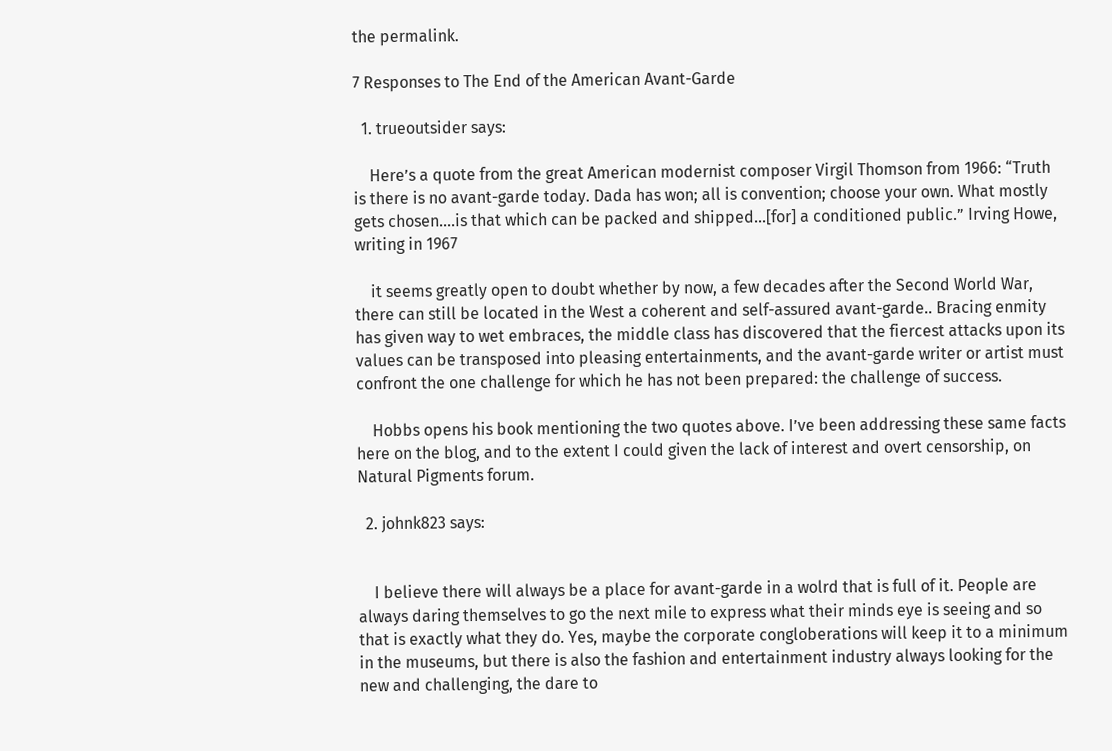the permalink.

7 Responses to The End of the American Avant-Garde

  1. trueoutsider says:

    Here’s a quote from the great American modernist composer Virgil Thomson from 1966: “Truth is there is no avant-garde today. Dada has won; all is convention; choose your own. What mostly gets chosen….is that which can be packed and shipped…[for] a conditioned public.” Irving Howe, writing in 1967

    it seems greatly open to doubt whether by now, a few decades after the Second World War, there can still be located in the West a coherent and self-assured avant-garde.. Bracing enmity has given way to wet embraces, the middle class has discovered that the fiercest attacks upon its values can be transposed into pleasing entertainments, and the avant-garde writer or artist must confront the one challenge for which he has not been prepared: the challenge of success.

    Hobbs opens his book mentioning the two quotes above. I’ve been addressing these same facts here on the blog, and to the extent I could given the lack of interest and overt censorship, on Natural Pigments forum.

  2. johnk823 says:


    I believe there will always be a place for avant-garde in a wolrd that is full of it. People are always daring themselves to go the next mile to express what their minds eye is seeing and so that is exactly what they do. Yes, maybe the corporate congloberations will keep it to a minimum in the museums, but there is also the fashion and entertainment industry always looking for the new and challenging, the dare to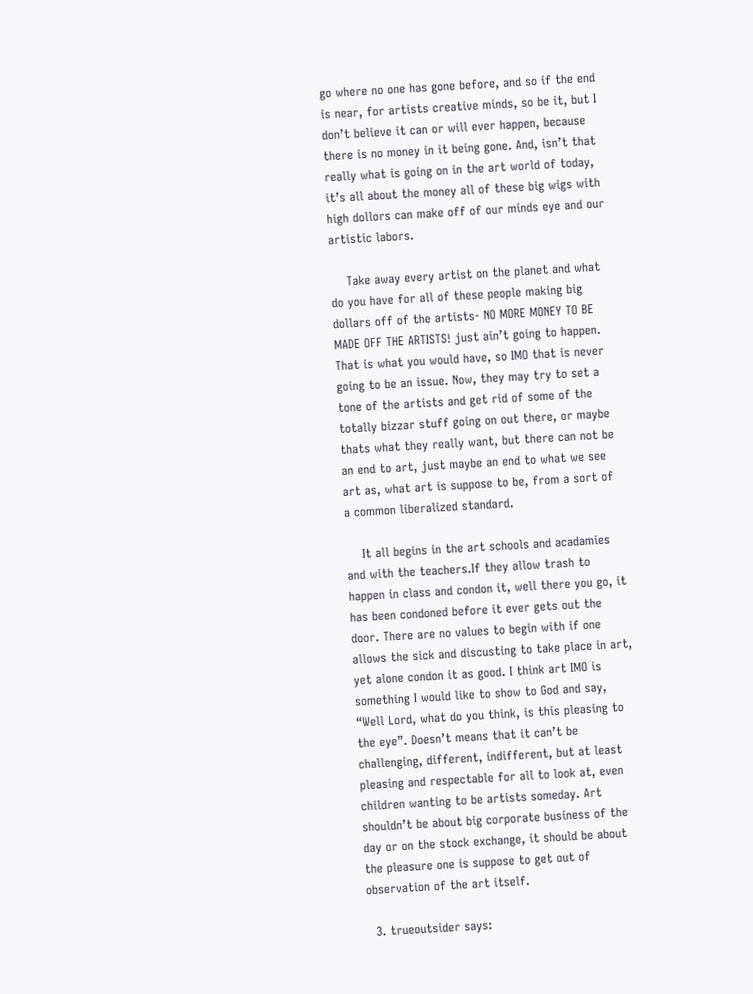go where no one has gone before, and so if the end is near, for artists creative minds, so be it, but I don’t believe it can or will ever happen, because there is no money in it being gone. And, isn’t that really what is going on in the art world of today, it’s all about the money all of these big wigs with high dollors can make off of our minds eye and our artistic labors.

    Take away every artist on the planet and what do you have for all of these people making big dollars off of the artists- NO MORE MONEY TO BE MADE OFF THE ARTISTS! just ain’t going to happen. That is what you would have, so IMO that is never going to be an issue. Now, they may try to set a tone of the artists and get rid of some of the totally bizzar stuff going on out there, or maybe thats what they really want, but there can not be an end to art, just maybe an end to what we see art as, what art is suppose to be, from a sort of a common liberalized standard.

    It all begins in the art schools and acadamies and with the teachers.If they allow trash to happen in class and condon it, well there you go, it has been condoned before it ever gets out the door. There are no values to begin with if one allows the sick and discusting to take place in art, yet alone condon it as good. I think art IMO is something I would like to show to God and say, “Well Lord, what do you think, is this pleasing to the eye”. Doesn’t means that it can’t be challenging, different, indifferent, but at least pleasing and respectable for all to look at, even children wanting to be artists someday. Art shouldn’t be about big corporate business of the day or on the stock exchange, it should be about the pleasure one is suppose to get out of observation of the art itself.

  3. trueoutsider says: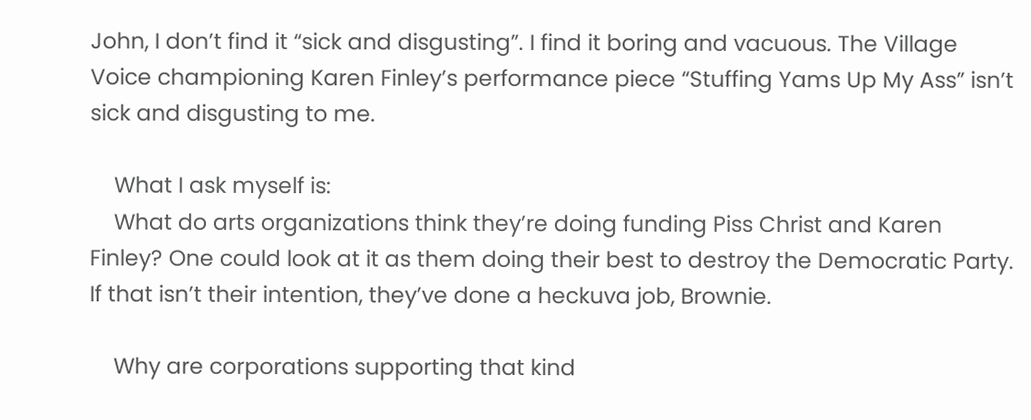John, I don’t find it “sick and disgusting”. I find it boring and vacuous. The Village Voice championing Karen Finley’s performance piece “Stuffing Yams Up My Ass” isn’t sick and disgusting to me.

    What I ask myself is:
    What do arts organizations think they’re doing funding Piss Christ and Karen Finley? One could look at it as them doing their best to destroy the Democratic Party. If that isn’t their intention, they’ve done a heckuva job, Brownie.

    Why are corporations supporting that kind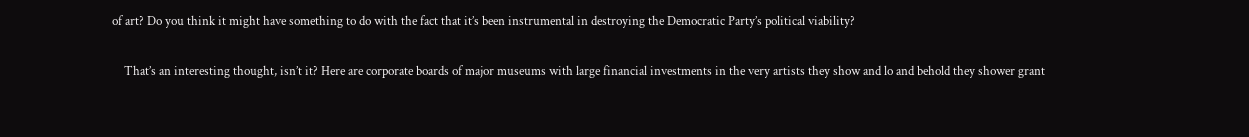of art? Do you think it might have something to do with the fact that it’s been instrumental in destroying the Democratic Party’s political viability?

    That’s an interesting thought, isn’t it? Here are corporate boards of major museums with large financial investments in the very artists they show and lo and behold they shower grant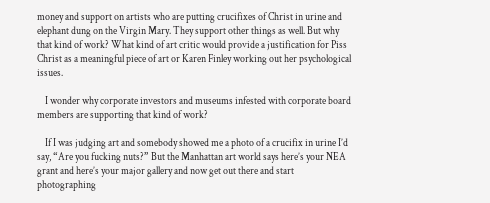money and support on artists who are putting crucifixes of Christ in urine and elephant dung on the Virgin Mary. They support other things as well. But why that kind of work? What kind of art critic would provide a justification for Piss Christ as a meaningful piece of art or Karen Finley working out her psychological issues.

    I wonder why corporate investors and museums infested with corporate board members are supporting that kind of work?

    If I was judging art and somebody showed me a photo of a crucifix in urine I’d say, “Are you fucking nuts?” But the Manhattan art world says here’s your NEA grant and here’s your major gallery and now get out there and start photographing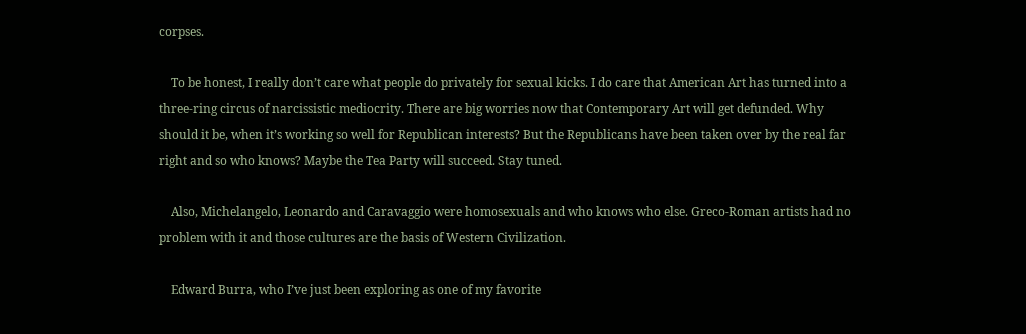corpses.

    To be honest, I really don’t care what people do privately for sexual kicks. I do care that American Art has turned into a three-ring circus of narcissistic mediocrity. There are big worries now that Contemporary Art will get defunded. Why should it be, when it’s working so well for Republican interests? But the Republicans have been taken over by the real far right and so who knows? Maybe the Tea Party will succeed. Stay tuned.

    Also, Michelangelo, Leonardo and Caravaggio were homosexuals and who knows who else. Greco-Roman artists had no problem with it and those cultures are the basis of Western Civilization.

    Edward Burra, who I’ve just been exploring as one of my favorite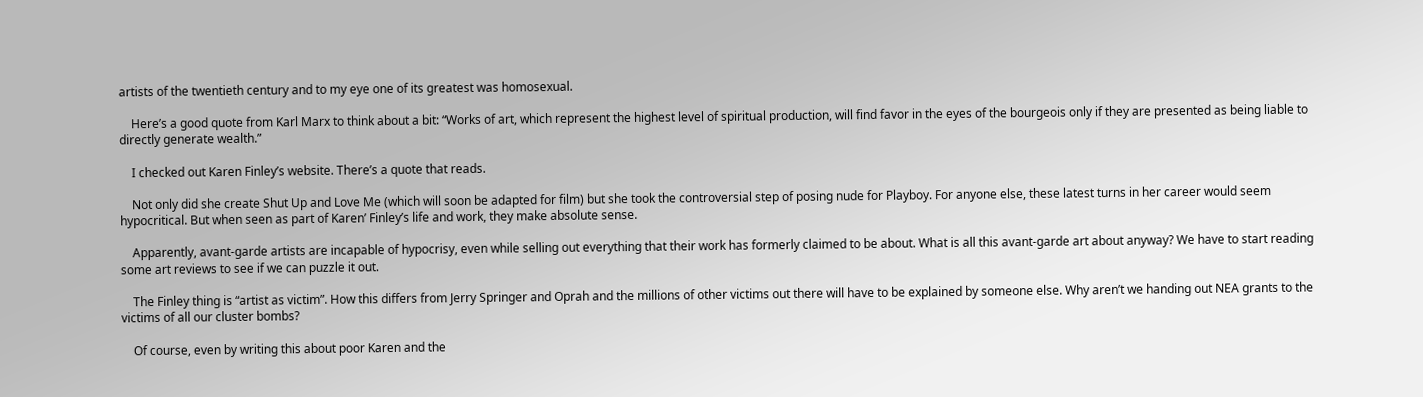artists of the twentieth century and to my eye one of its greatest was homosexual.

    Here’s a good quote from Karl Marx to think about a bit: “Works of art, which represent the highest level of spiritual production, will find favor in the eyes of the bourgeois only if they are presented as being liable to directly generate wealth.”

    I checked out Karen Finley’s website. There’s a quote that reads.

    Not only did she create Shut Up and Love Me (which will soon be adapted for film) but she took the controversial step of posing nude for Playboy. For anyone else, these latest turns in her career would seem hypocritical. But when seen as part of Karen’ Finley’s life and work, they make absolute sense.

    Apparently, avant-garde artists are incapable of hypocrisy, even while selling out everything that their work has formerly claimed to be about. What is all this avant-garde art about anyway? We have to start reading some art reviews to see if we can puzzle it out.

    The Finley thing is “artist as victim”. How this differs from Jerry Springer and Oprah and the millions of other victims out there will have to be explained by someone else. Why aren’t we handing out NEA grants to the victims of all our cluster bombs?

    Of course, even by writing this about poor Karen and the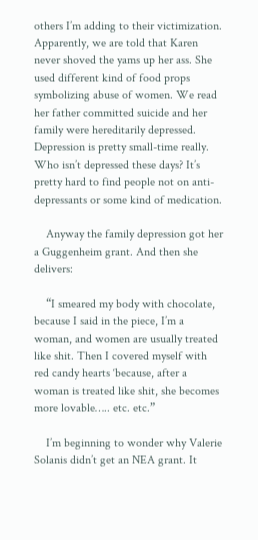others I’m adding to their victimization. Apparently, we are told that Karen never shoved the yams up her ass. She used different kind of food props symbolizing abuse of women. We read her father committed suicide and her family were hereditarily depressed. Depression is pretty small-time really. Who isn’t depressed these days? It’s pretty hard to find people not on anti-depressants or some kind of medication.

    Anyway the family depression got her a Guggenheim grant. And then she delivers:

    “I smeared my body with chocolate, because I said in the piece, I’m a woman, and women are usually treated like shit. Then I covered myself with red candy hearts ‘because, after a woman is treated like shit, she becomes more lovable….. etc. etc.”

    I’m beginning to wonder why Valerie Solanis didn’t get an NEA grant. It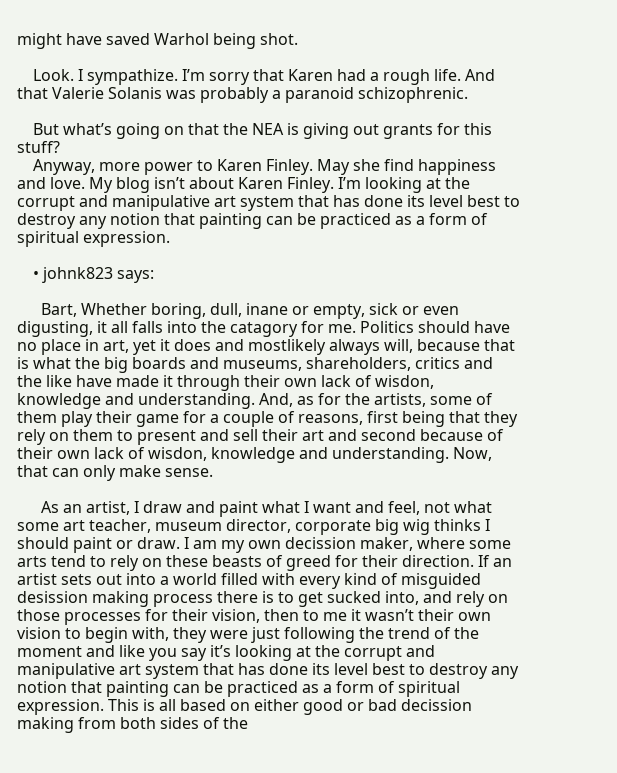might have saved Warhol being shot.

    Look. I sympathize. I’m sorry that Karen had a rough life. And that Valerie Solanis was probably a paranoid schizophrenic.

    But what’s going on that the NEA is giving out grants for this stuff?
    Anyway, more power to Karen Finley. May she find happiness and love. My blog isn’t about Karen Finley. I’m looking at the corrupt and manipulative art system that has done its level best to destroy any notion that painting can be practiced as a form of spiritual expression.

    • johnk823 says:

      Bart, Whether boring, dull, inane or empty, sick or even digusting, it all falls into the catagory for me. Politics should have no place in art, yet it does and mostlikely always will, because that is what the big boards and museums, shareholders, critics and the like have made it through their own lack of wisdon, knowledge and understanding. And, as for the artists, some of them play their game for a couple of reasons, first being that they rely on them to present and sell their art and second because of their own lack of wisdon, knowledge and understanding. Now, that can only make sense.

      As an artist, I draw and paint what I want and feel, not what some art teacher, museum director, corporate big wig thinks I should paint or draw. I am my own decission maker, where some arts tend to rely on these beasts of greed for their direction. If an artist sets out into a world filled with every kind of misguided desission making process there is to get sucked into, and rely on those processes for their vision, then to me it wasn’t their own vision to begin with, they were just following the trend of the moment and like you say it’s looking at the corrupt and manipulative art system that has done its level best to destroy any notion that painting can be practiced as a form of spiritual expression. This is all based on either good or bad decission making from both sides of the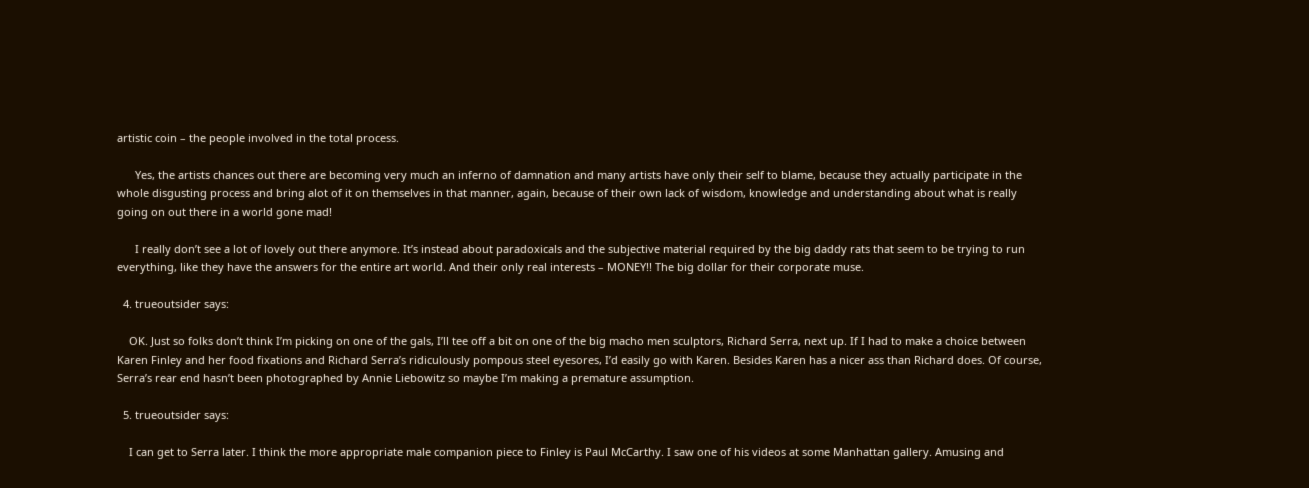artistic coin – the people involved in the total process.

      Yes, the artists chances out there are becoming very much an inferno of damnation and many artists have only their self to blame, because they actually participate in the whole disgusting process and bring alot of it on themselves in that manner, again, because of their own lack of wisdom, knowledge and understanding about what is really going on out there in a world gone mad!

      I really don’t see a lot of lovely out there anymore. It’s instead about paradoxicals and the subjective material required by the big daddy rats that seem to be trying to run everything, like they have the answers for the entire art world. And their only real interests – MONEY!! The big dollar for their corporate muse.

  4. trueoutsider says:

    OK. Just so folks don’t think I’m picking on one of the gals, I’ll tee off a bit on one of the big macho men sculptors, Richard Serra, next up. If I had to make a choice between Karen Finley and her food fixations and Richard Serra’s ridiculously pompous steel eyesores, I’d easily go with Karen. Besides Karen has a nicer ass than Richard does. Of course, Serra’s rear end hasn’t been photographed by Annie Liebowitz so maybe I’m making a premature assumption.

  5. trueoutsider says:

    I can get to Serra later. I think the more appropriate male companion piece to Finley is Paul McCarthy. I saw one of his videos at some Manhattan gallery. Amusing and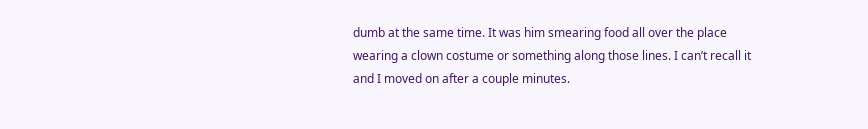dumb at the same time. It was him smearing food all over the place wearing a clown costume or something along those lines. I can’t recall it and I moved on after a couple minutes.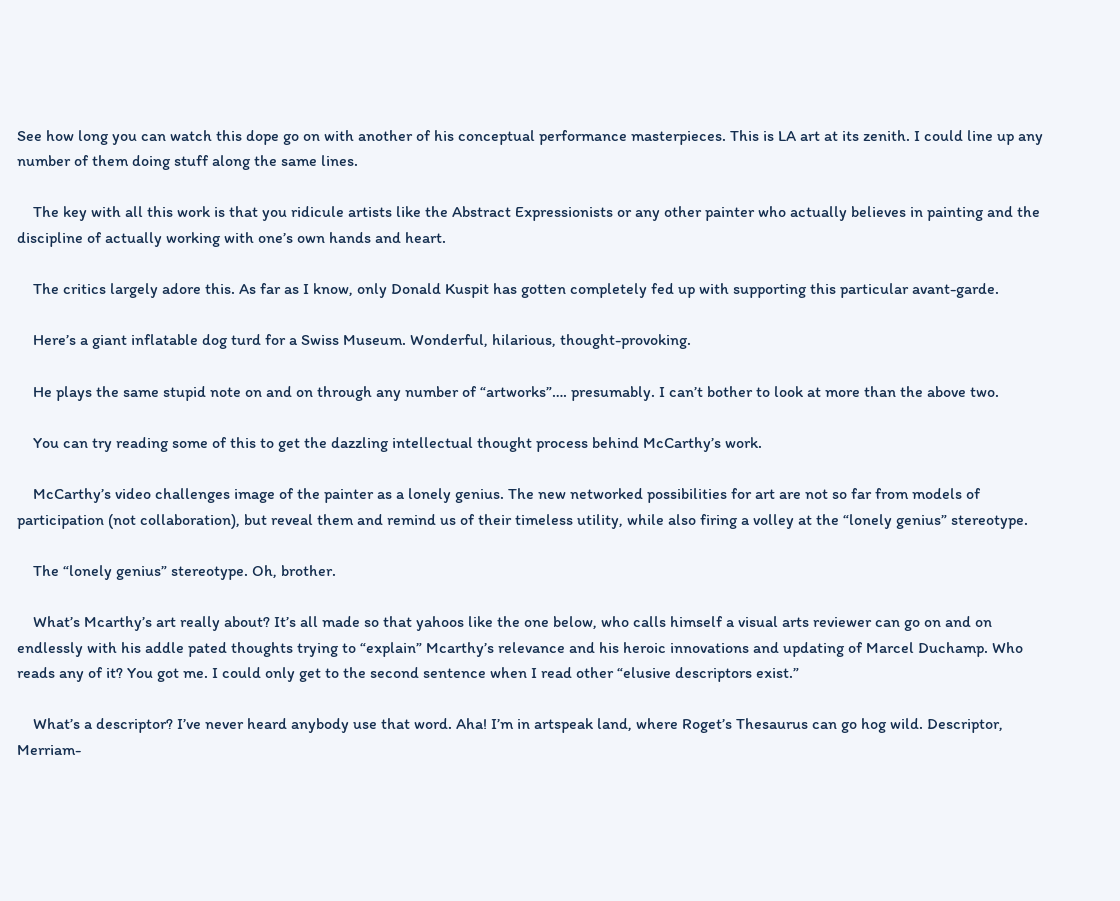See how long you can watch this dope go on with another of his conceptual performance masterpieces. This is LA art at its zenith. I could line up any number of them doing stuff along the same lines.

    The key with all this work is that you ridicule artists like the Abstract Expressionists or any other painter who actually believes in painting and the discipline of actually working with one’s own hands and heart.

    The critics largely adore this. As far as I know, only Donald Kuspit has gotten completely fed up with supporting this particular avant-garde.

    Here’s a giant inflatable dog turd for a Swiss Museum. Wonderful, hilarious, thought-provoking.

    He plays the same stupid note on and on through any number of “artworks”…. presumably. I can’t bother to look at more than the above two.

    You can try reading some of this to get the dazzling intellectual thought process behind McCarthy’s work.

    McCarthy’s video challenges image of the painter as a lonely genius. The new networked possibilities for art are not so far from models of participation (not collaboration), but reveal them and remind us of their timeless utility, while also firing a volley at the “lonely genius” stereotype.

    The “lonely genius” stereotype. Oh, brother.

    What’s Mcarthy’s art really about? It’s all made so that yahoos like the one below, who calls himself a visual arts reviewer can go on and on endlessly with his addle pated thoughts trying to “explain” Mcarthy’s relevance and his heroic innovations and updating of Marcel Duchamp. Who reads any of it? You got me. I could only get to the second sentence when I read other “elusive descriptors exist.”

    What’s a descriptor? I’ve never heard anybody use that word. Aha! I’m in artspeak land, where Roget’s Thesaurus can go hog wild. Descriptor, Merriam-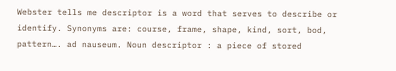Webster tells me descriptor is a word that serves to describe or identify. Synonyms are: course, frame, shape, kind, sort, bod, pattern…. ad nauseum. Noun descriptor : a piece of stored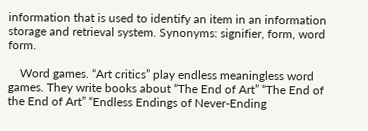information that is used to identify an item in an information storage and retrieval system. Synonyms: signifier, form, word form.

    Word games. “Art critics” play endless meaningless word games. They write books about “The End of Art” “The End of the End of Art” “Endless Endings of Never-Ending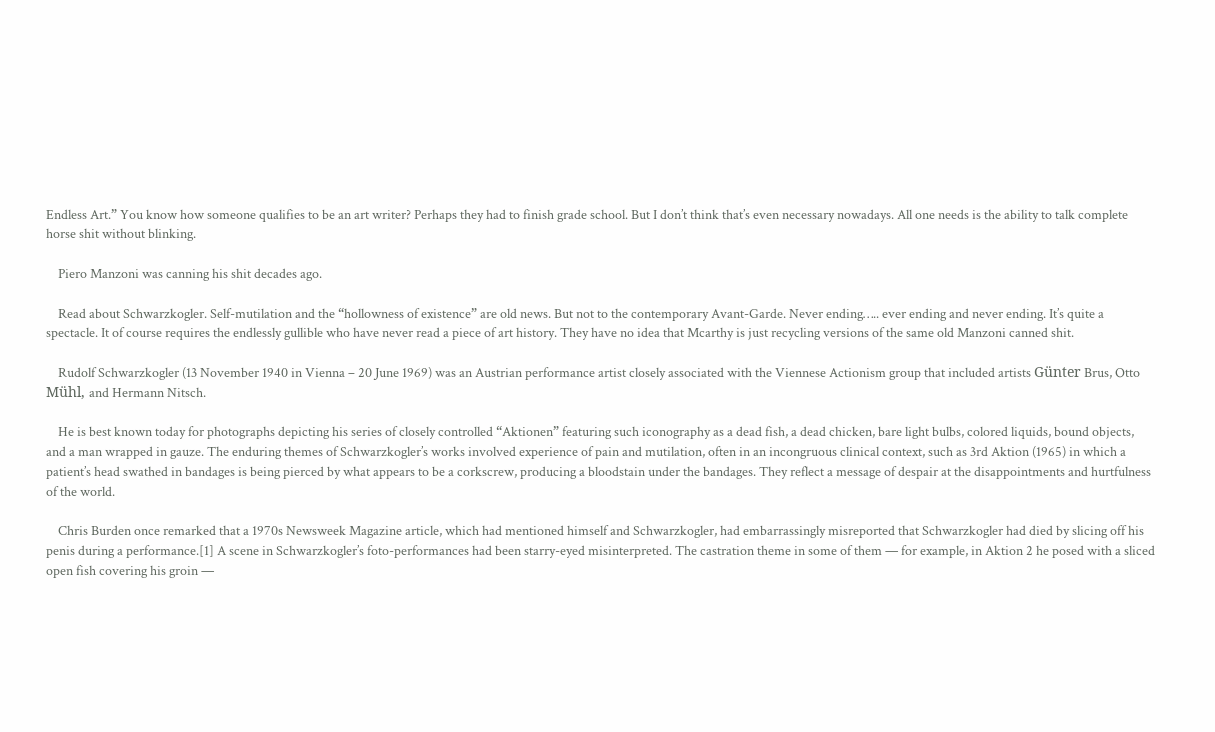Endless Art.” You know how someone qualifies to be an art writer? Perhaps they had to finish grade school. But I don’t think that’s even necessary nowadays. All one needs is the ability to talk complete horse shit without blinking.

    Piero Manzoni was canning his shit decades ago.

    Read about Schwarzkogler. Self-mutilation and the “hollowness of existence” are old news. But not to the contemporary Avant-Garde. Never ending….. ever ending and never ending. It’s quite a spectacle. It of course requires the endlessly gullible who have never read a piece of art history. They have no idea that Mcarthy is just recycling versions of the same old Manzoni canned shit.

    Rudolf Schwarzkogler (13 November 1940 in Vienna – 20 June 1969) was an Austrian performance artist closely associated with the Viennese Actionism group that included artists Günter Brus, Otto Mühl, and Hermann Nitsch.

    He is best known today for photographs depicting his series of closely controlled “Aktionen” featuring such iconography as a dead fish, a dead chicken, bare light bulbs, colored liquids, bound objects, and a man wrapped in gauze. The enduring themes of Schwarzkogler’s works involved experience of pain and mutilation, often in an incongruous clinical context, such as 3rd Aktion (1965) in which a patient’s head swathed in bandages is being pierced by what appears to be a corkscrew, producing a bloodstain under the bandages. They reflect a message of despair at the disappointments and hurtfulness of the world.

    Chris Burden once remarked that a 1970s Newsweek Magazine article, which had mentioned himself and Schwarzkogler, had embarrassingly misreported that Schwarzkogler had died by slicing off his penis during a performance.[1] A scene in Schwarzkogler’s foto-performances had been starry-eyed misinterpreted. The castration theme in some of them — for example, in Aktion 2 he posed with a sliced open fish covering his groin —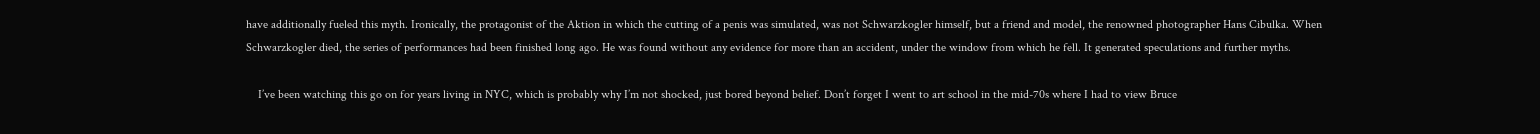have additionally fueled this myth. Ironically, the protagonist of the Aktion in which the cutting of a penis was simulated, was not Schwarzkogler himself, but a friend and model, the renowned photographer Hans Cibulka. When Schwarzkogler died, the series of performances had been finished long ago. He was found without any evidence for more than an accident, under the window from which he fell. It generated speculations and further myths.

    I’ve been watching this go on for years living in NYC, which is probably why I’m not shocked, just bored beyond belief. Don’t forget I went to art school in the mid-70s where I had to view Bruce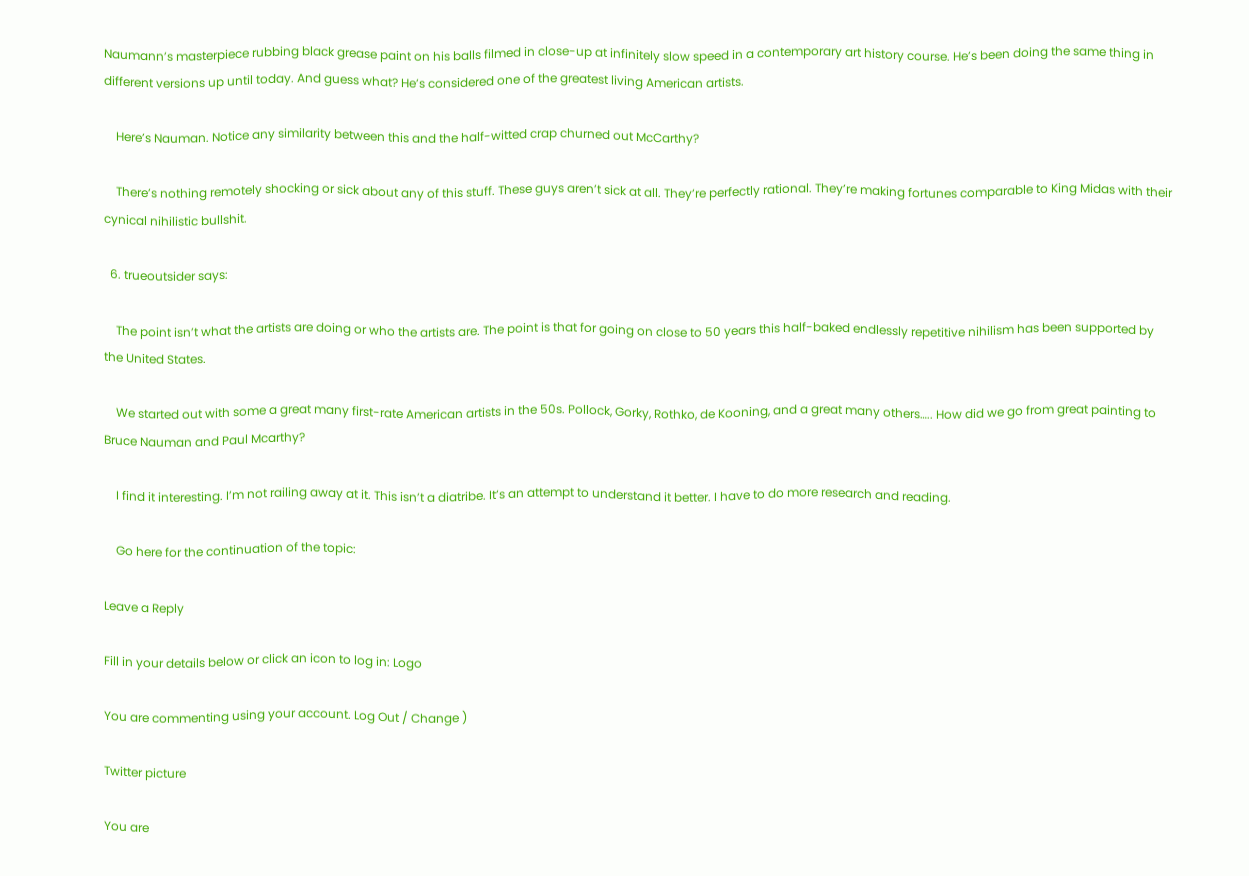Naumann’s masterpiece rubbing black grease paint on his balls filmed in close-up at infinitely slow speed in a contemporary art history course. He’s been doing the same thing in different versions up until today. And guess what? He’s considered one of the greatest living American artists.

    Here’s Nauman. Notice any similarity between this and the half-witted crap churned out McCarthy?

    There’s nothing remotely shocking or sick about any of this stuff. These guys aren’t sick at all. They’re perfectly rational. They’re making fortunes comparable to King Midas with their cynical nihilistic bullshit.

  6. trueoutsider says:

    The point isn’t what the artists are doing or who the artists are. The point is that for going on close to 50 years this half-baked endlessly repetitive nihilism has been supported by the United States.

    We started out with some a great many first-rate American artists in the 50s. Pollock, Gorky, Rothko, de Kooning, and a great many others….. How did we go from great painting to Bruce Nauman and Paul Mcarthy?

    I find it interesting. I’m not railing away at it. This isn’t a diatribe. It’s an attempt to understand it better. I have to do more research and reading.

    Go here for the continuation of the topic:

Leave a Reply

Fill in your details below or click an icon to log in: Logo

You are commenting using your account. Log Out / Change )

Twitter picture

You are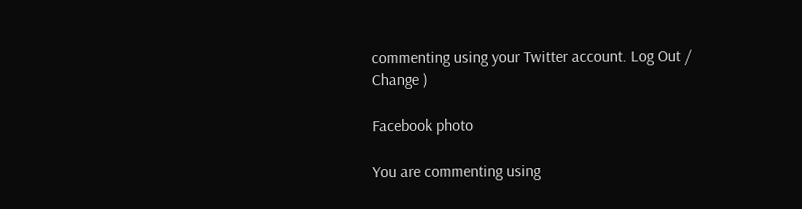commenting using your Twitter account. Log Out / Change )

Facebook photo

You are commenting using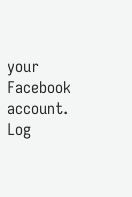your Facebook account. Log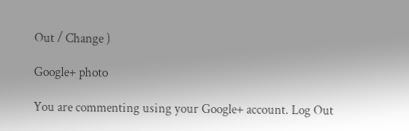Out / Change )

Google+ photo

You are commenting using your Google+ account. Log Out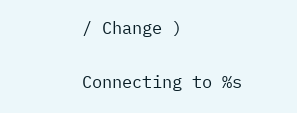/ Change )

Connecting to %s